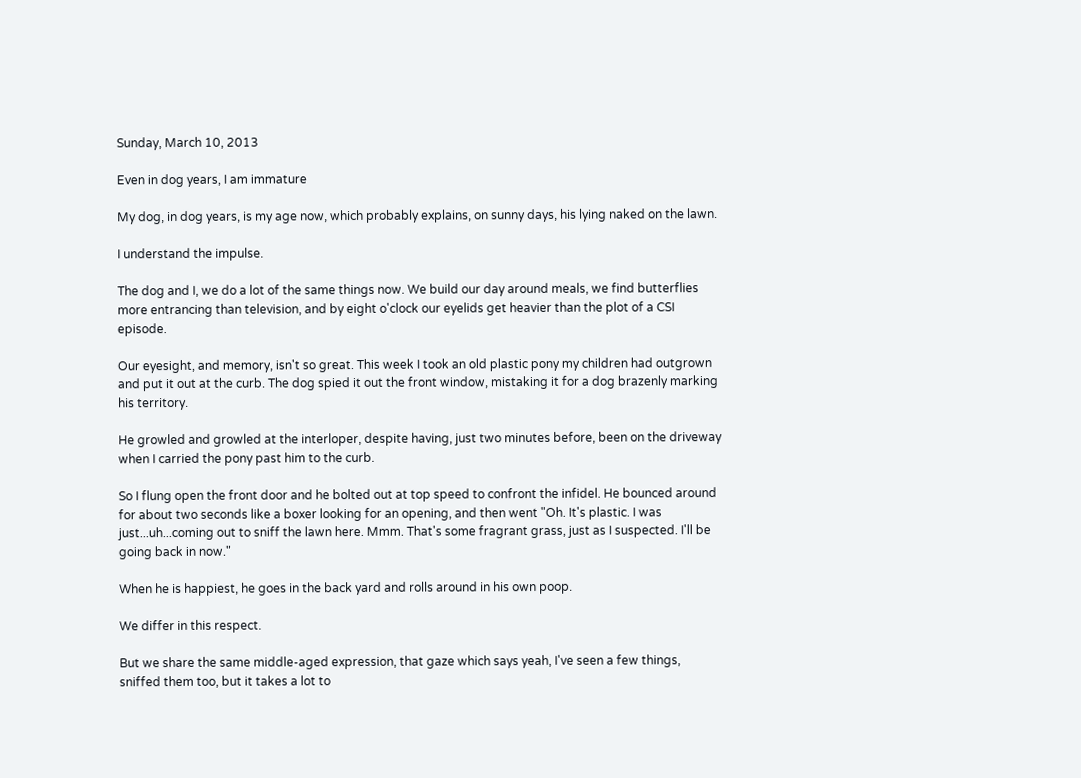Sunday, March 10, 2013

Even in dog years, I am immature

My dog, in dog years, is my age now, which probably explains, on sunny days, his lying naked on the lawn.

I understand the impulse.

The dog and I, we do a lot of the same things now. We build our day around meals, we find butterflies more entrancing than television, and by eight o'clock our eyelids get heavier than the plot of a CSI episode.

Our eyesight, and memory, isn't so great. This week I took an old plastic pony my children had outgrown and put it out at the curb. The dog spied it out the front window, mistaking it for a dog brazenly marking his territory.

He growled and growled at the interloper, despite having, just two minutes before, been on the driveway when I carried the pony past him to the curb.

So I flung open the front door and he bolted out at top speed to confront the infidel. He bounced around for about two seconds like a boxer looking for an opening, and then went "Oh. It's plastic. I was just...uh...coming out to sniff the lawn here. Mmm. That's some fragrant grass, just as I suspected. I'll be going back in now."

When he is happiest, he goes in the back yard and rolls around in his own poop.

We differ in this respect.

But we share the same middle-aged expression, that gaze which says yeah, I've seen a few things, sniffed them too, but it takes a lot to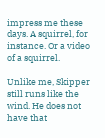impress me these days. A squirrel, for instance. Or a video of a squirrel.

Unlike me, Skipper still runs like the wind. He does not have that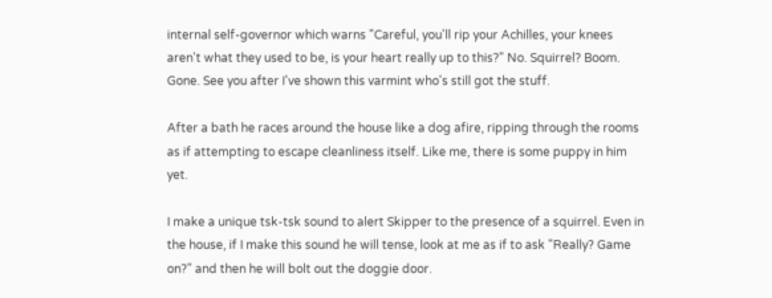internal self-governor which warns "Careful, you'll rip your Achilles, your knees aren't what they used to be, is your heart really up to this?" No. Squirrel? Boom. Gone. See you after I've shown this varmint who's still got the stuff.

After a bath he races around the house like a dog afire, ripping through the rooms as if attempting to escape cleanliness itself. Like me, there is some puppy in him yet.

I make a unique tsk-tsk sound to alert Skipper to the presence of a squirrel. Even in the house, if I make this sound he will tense, look at me as if to ask "Really? Game on?" and then he will bolt out the doggie door.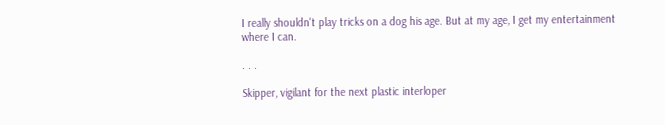I really shouldn't play tricks on a dog his age. But at my age, I get my entertainment where I can.

. . .

Skipper, vigilant for the next plastic interloper